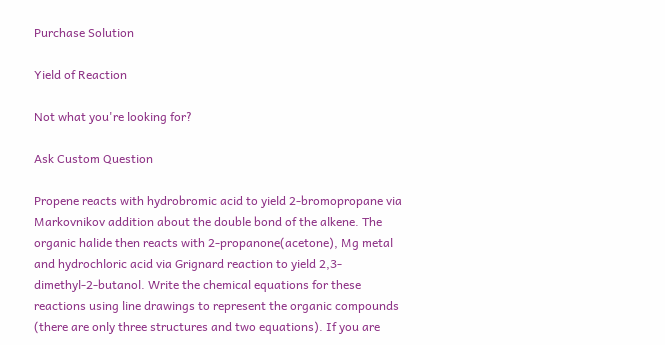Purchase Solution

Yield of Reaction

Not what you're looking for?

Ask Custom Question

Propene reacts with hydrobromic acid to yield 2-bromopropane via Markovnikov addition about the double bond of the alkene. The organic halide then reacts with 2-propanone(acetone), Mg metal and hydrochloric acid via Grignard reaction to yield 2,3-dimethyl-2-butanol. Write the chemical equations for these reactions using line drawings to represent the organic compounds (there are only three structures and two equations). If you are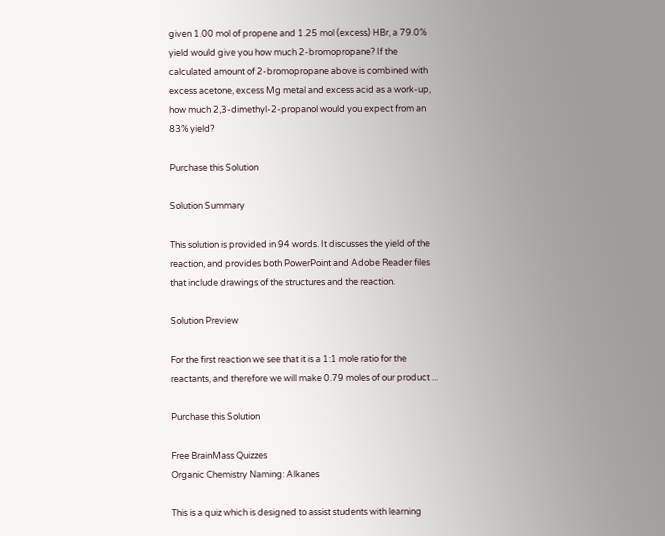given 1.00 mol of propene and 1.25 mol (excess) HBr, a 79.0% yield would give you how much 2-bromopropane? If the calculated amount of 2-bromopropane above is combined with excess acetone, excess Mg metal and excess acid as a work-up, how much 2,3-dimethyl-2-propanol would you expect from an 83% yield?

Purchase this Solution

Solution Summary

This solution is provided in 94 words. It discusses the yield of the reaction, and provides both PowerPoint and Adobe Reader files that include drawings of the structures and the reaction.

Solution Preview

For the first reaction we see that it is a 1:1 mole ratio for the reactants, and therefore we will make 0.79 moles of our product ...

Purchase this Solution

Free BrainMass Quizzes
Organic Chemistry Naming: Alkanes

This is a quiz which is designed to assist students with learning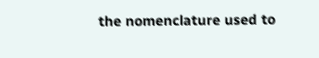the nomenclature used to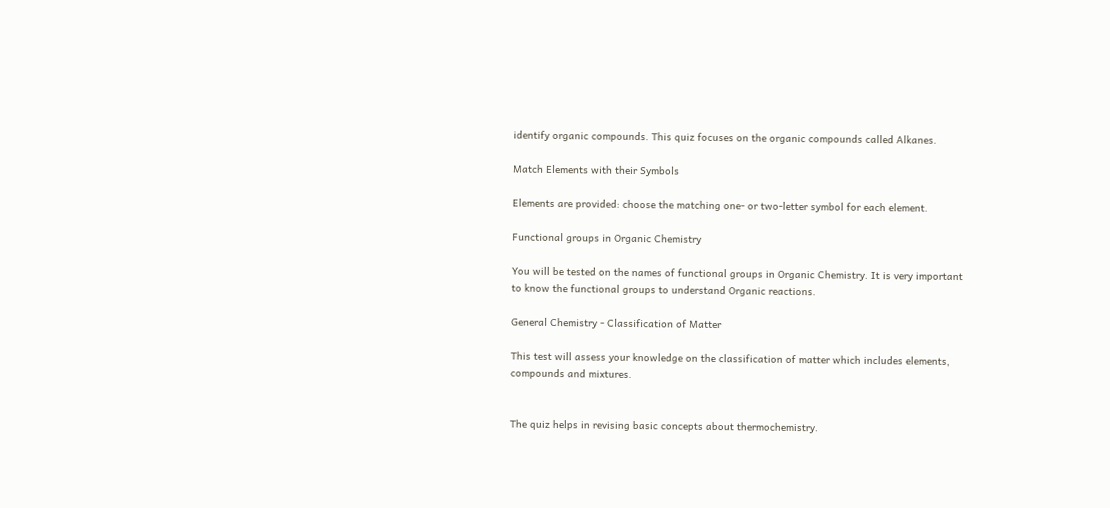identify organic compounds. This quiz focuses on the organic compounds called Alkanes.

Match Elements with their Symbols

Elements are provided: choose the matching one- or two-letter symbol for each element.

Functional groups in Organic Chemistry

You will be tested on the names of functional groups in Organic Chemistry. It is very important to know the functional groups to understand Organic reactions.

General Chemistry - Classification of Matter

This test will assess your knowledge on the classification of matter which includes elements, compounds and mixtures.


The quiz helps in revising basic concepts about thermochemistry.